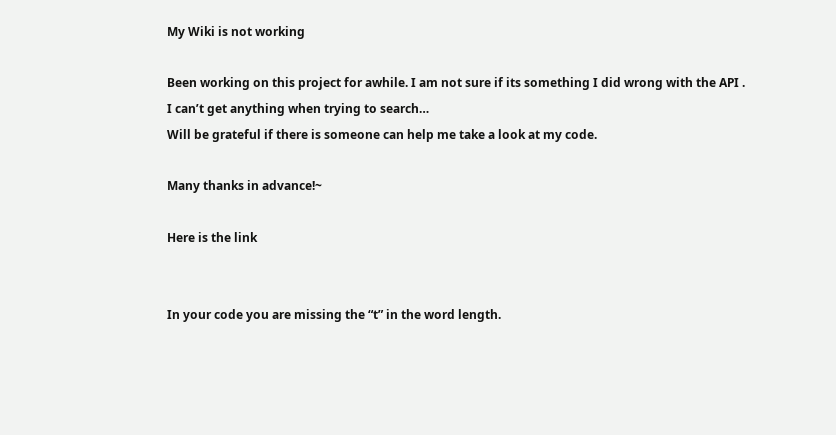My Wiki is not working

Been working on this project for awhile. I am not sure if its something I did wrong with the API .
I can’t get anything when trying to search…
Will be grateful if there is someone can help me take a look at my code.

Many thanks in advance!~

Here is the link


In your code you are missing the “t” in the word length.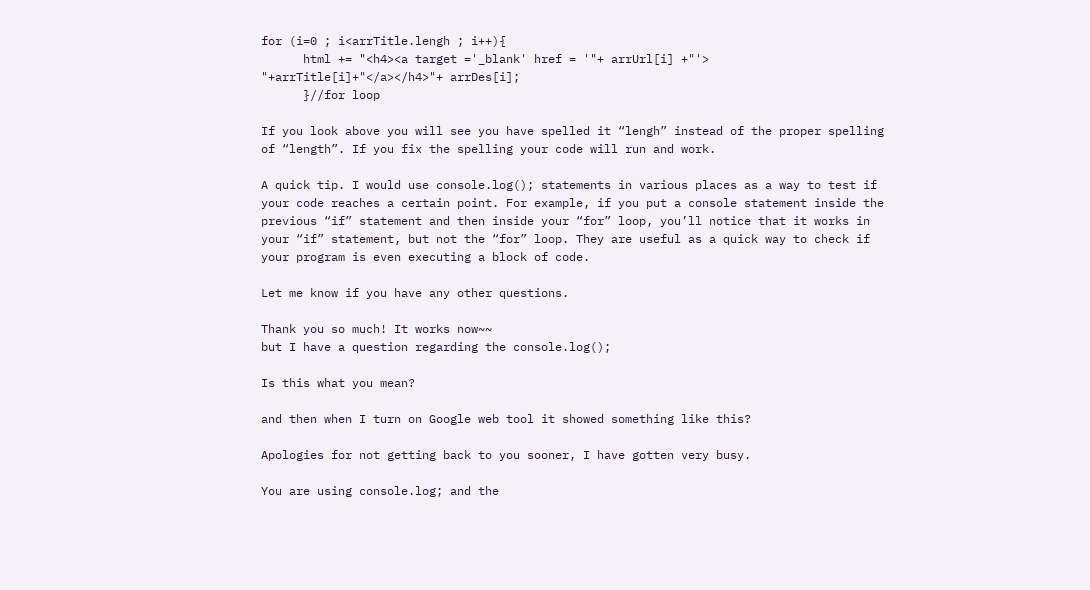for (i=0 ; i<arrTitle.lengh ; i++){
      html += "<h4><a target ='_blank' href = '"+ arrUrl[i] +"'> "+arrTitle[i]+"</a></h4>"+ arrDes[i];
      }//for loop

If you look above you will see you have spelled it “lengh” instead of the proper spelling of “length”. If you fix the spelling your code will run and work.

A quick tip. I would use console.log(); statements in various places as a way to test if your code reaches a certain point. For example, if you put a console statement inside the previous “if” statement and then inside your “for” loop, you’ll notice that it works in your “if” statement, but not the “for” loop. They are useful as a quick way to check if your program is even executing a block of code.

Let me know if you have any other questions.

Thank you so much! It works now~~
but I have a question regarding the console.log();

Is this what you mean?

and then when I turn on Google web tool it showed something like this?

Apologies for not getting back to you sooner, I have gotten very busy.

You are using console.log; and the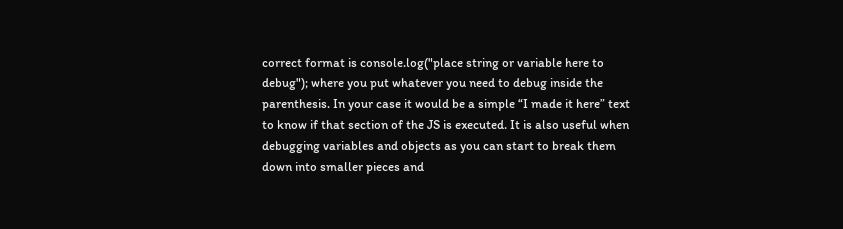correct format is console.log("place string or variable here to debug"); where you put whatever you need to debug inside the parenthesis. In your case it would be a simple “I made it here” text to know if that section of the JS is executed. It is also useful when debugging variables and objects as you can start to break them down into smaller pieces and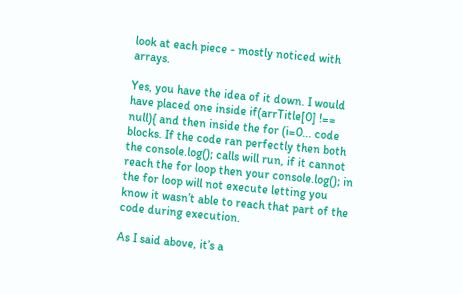look at each piece - mostly noticed with arrays.

Yes, you have the idea of it down. I would have placed one inside if(arrTitle[0] !== null){ and then inside the for (i=0... code blocks. If the code ran perfectly then both the console.log(); calls will run, if it cannot reach the for loop then your console.log(); in the for loop will not execute letting you know it wasn’t able to reach that part of the code during execution.

As I said above, it’s a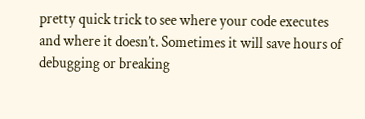pretty quick trick to see where your code executes and where it doesn’t. Sometimes it will save hours of debugging or breaking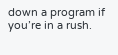down a program if you’re in a rush.